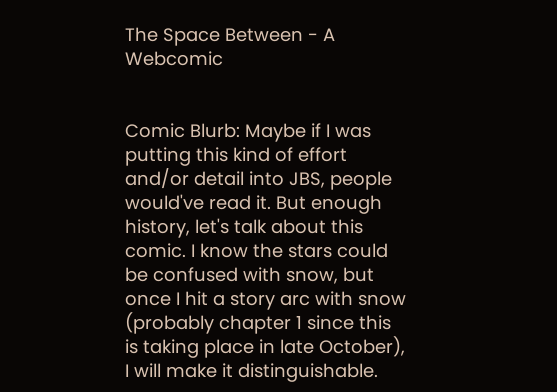The Space Between - A Webcomic


Comic Blurb: Maybe if I was putting this kind of effort and/or detail into JBS, people would've read it. But enough history, let's talk about this comic. I know the stars could be confused with snow, but once I hit a story arc with snow (probably chapter 1 since this is taking place in late October), I will make it distinguishable.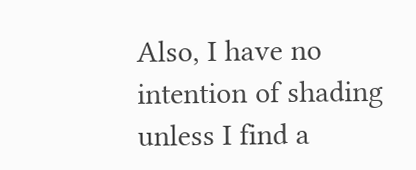Also, I have no intention of shading unless I find a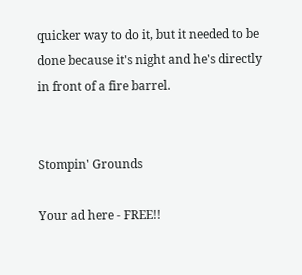quicker way to do it, but it needed to be done because it's night and he's directly in front of a fire barrel.


Stompin' Grounds

Your ad here - FREE!!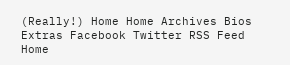(Really!) Home Home Archives Bios Extras Facebook Twitter RSS Feed Home